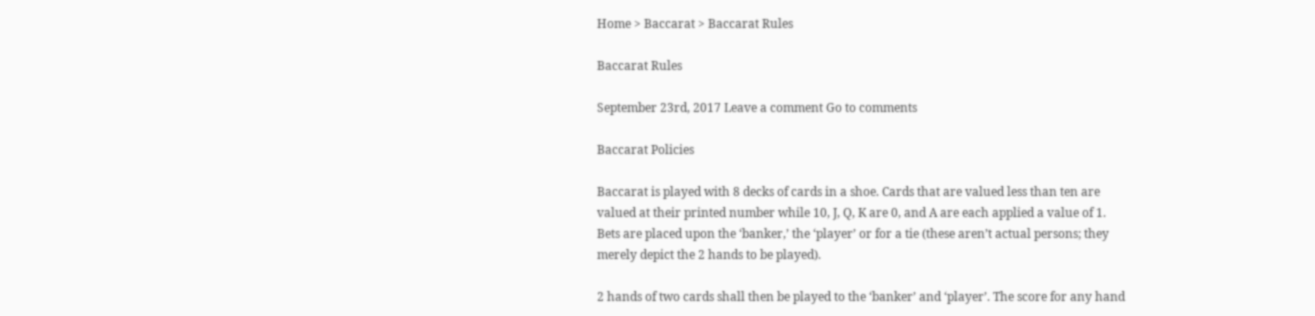Home > Baccarat > Baccarat Rules

Baccarat Rules

September 23rd, 2017 Leave a comment Go to comments

Baccarat Policies

Baccarat is played with 8 decks of cards in a shoe. Cards that are valued less than ten are valued at their printed number while 10, J, Q, K are 0, and A are each applied a value of 1. Bets are placed upon the ‘banker,’ the ‘player’ or for a tie (these aren’t actual persons; they merely depict the 2 hands to be played).

2 hands of two cards shall then be played to the ‘banker’ and ‘player’. The score for any hand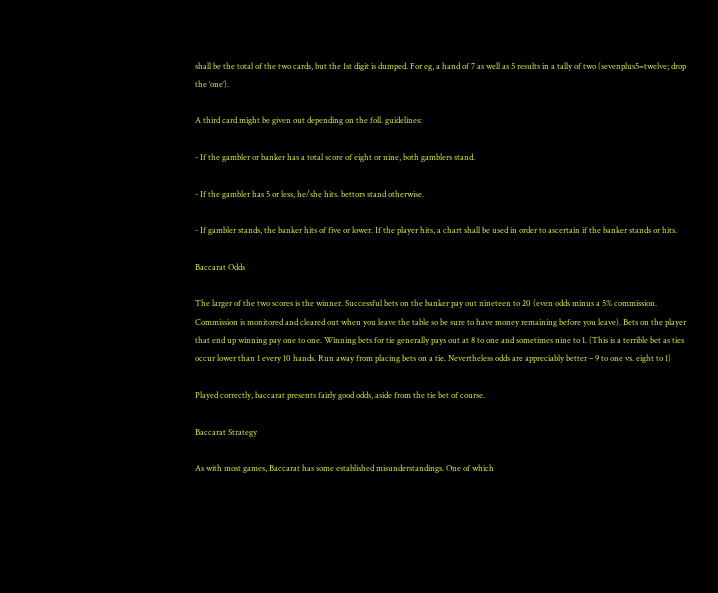shall be the total of the two cards, but the 1st digit is dumped. For eg, a hand of 7 as well as 5 results in a tally of two (sevenplus5=twelve; drop the ‘one’).

A third card might be given out depending on the foll. guidelines:

- If the gambler or banker has a total score of eight or nine, both gamblers stand.

- If the gambler has 5 or less, he/she hits. bettors stand otherwise.

- If gambler stands, the banker hits of five or lower. If the player hits, a chart shall be used in order to ascertain if the banker stands or hits.

Baccarat Odds

The larger of the two scores is the winner. Successful bets on the banker pay out nineteen to 20 (even odds minus a 5% commission. Commission is monitored and cleared out when you leave the table so be sure to have money remaining before you leave). Bets on the player that end up winning pay one to one. Winning bets for tie generally pays out at 8 to one and sometimes nine to 1. (This is a terrible bet as ties occur lower than 1 every 10 hands. Run away from placing bets on a tie. Nevertheless odds are appreciably better – 9 to one vs. eight to 1)

Played correctly, baccarat presents fairly good odds, aside from the tie bet of course.

Baccarat Strategy

As with most games, Baccarat has some established misunderstandings. One of which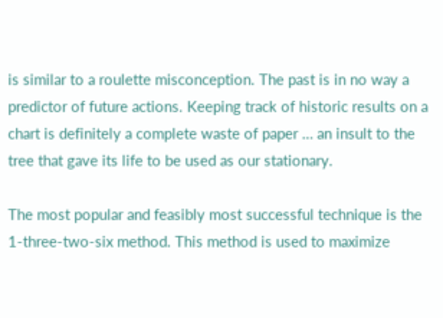is similar to a roulette misconception. The past is in no way a predictor of future actions. Keeping track of historic results on a chart is definitely a complete waste of paper … an insult to the tree that gave its life to be used as our stationary.

The most popular and feasibly most successful technique is the 1-three-two-six method. This method is used to maximize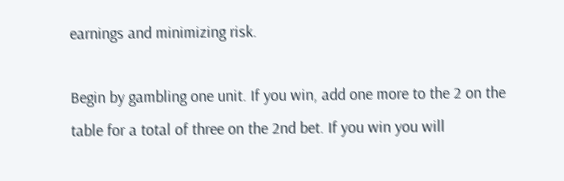earnings and minimizing risk.

Begin by gambling one unit. If you win, add one more to the 2 on the table for a total of three on the 2nd bet. If you win you will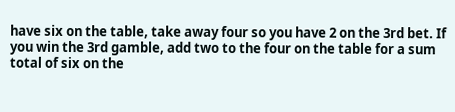have six on the table, take away four so you have 2 on the 3rd bet. If you win the 3rd gamble, add two to the four on the table for a sum total of six on the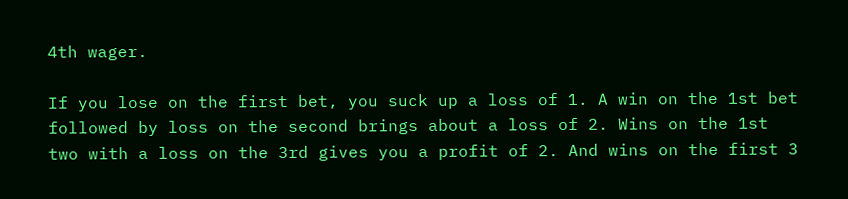4th wager.

If you lose on the first bet, you suck up a loss of 1. A win on the 1st bet followed by loss on the second brings about a loss of 2. Wins on the 1st two with a loss on the 3rd gives you a profit of 2. And wins on the first 3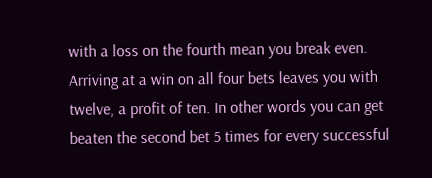with a loss on the fourth mean you break even. Arriving at a win on all four bets leaves you with twelve, a profit of ten. In other words you can get beaten the second bet 5 times for every successful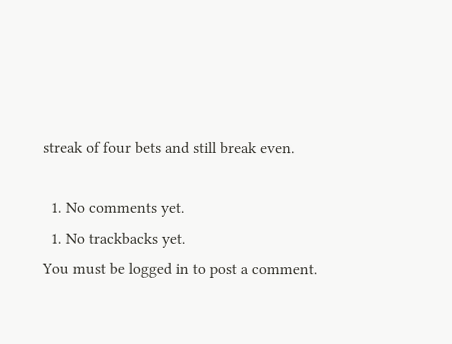streak of four bets and still break even.

  1. No comments yet.
  1. No trackbacks yet.
You must be logged in to post a comment.